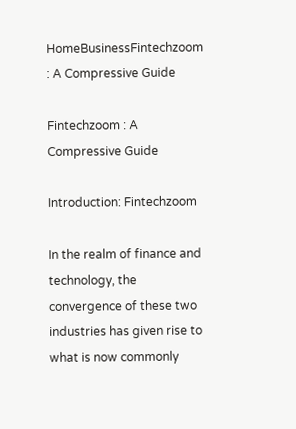HomeBusinessFintechzoom : A Compressive Guide

Fintechzoom : A Compressive Guide

Introduction: Fintechzoom

In the realm of finance and technology, the convergence of these two industries has given rise to what is now commonly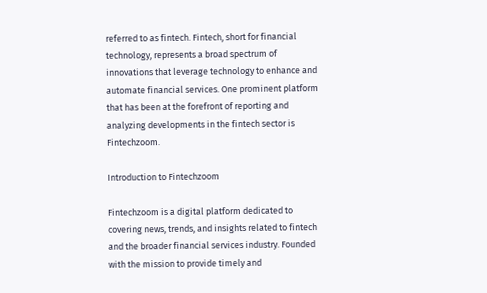referred to as fintech. Fintech, short for financial technology, represents a broad spectrum of innovations that leverage technology to enhance and automate financial services. One prominent platform that has been at the forefront of reporting and analyzing developments in the fintech sector is Fintechzoom.

Introduction to Fintechzoom

Fintechzoom is a digital platform dedicated to covering news, trends, and insights related to fintech and the broader financial services industry. Founded with the mission to provide timely and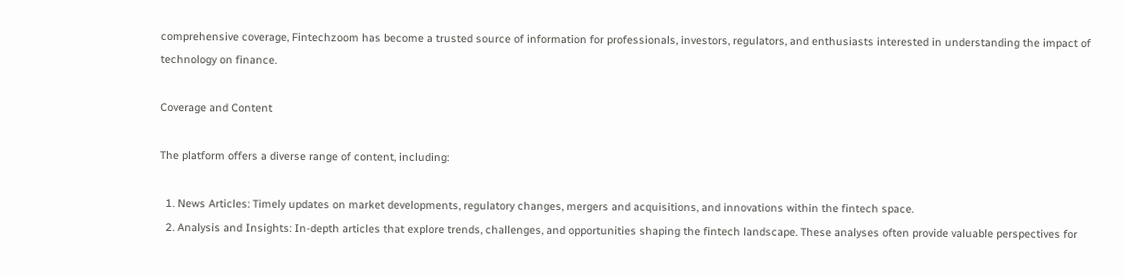comprehensive coverage, Fintechzoom has become a trusted source of information for professionals, investors, regulators, and enthusiasts interested in understanding the impact of technology on finance.

Coverage and Content

The platform offers a diverse range of content, including:

  1. News Articles: Timely updates on market developments, regulatory changes, mergers and acquisitions, and innovations within the fintech space.
  2. Analysis and Insights: In-depth articles that explore trends, challenges, and opportunities shaping the fintech landscape. These analyses often provide valuable perspectives for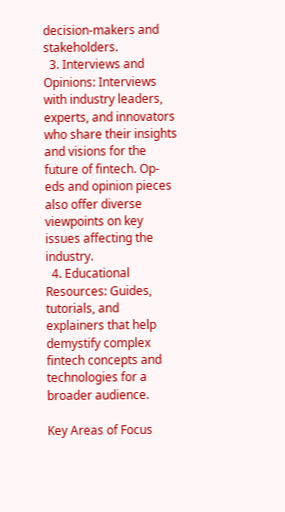decision-makers and stakeholders.
  3. Interviews and Opinions: Interviews with industry leaders, experts, and innovators who share their insights and visions for the future of fintech. Op-eds and opinion pieces also offer diverse viewpoints on key issues affecting the industry.
  4. Educational Resources: Guides, tutorials, and explainers that help demystify complex fintech concepts and technologies for a broader audience.

Key Areas of Focus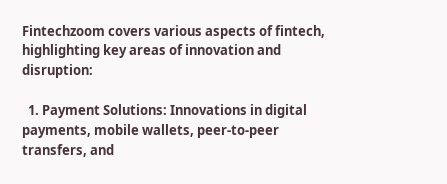Fintechzoom covers various aspects of fintech, highlighting key areas of innovation and disruption:

  1. Payment Solutions: Innovations in digital payments, mobile wallets, peer-to-peer transfers, and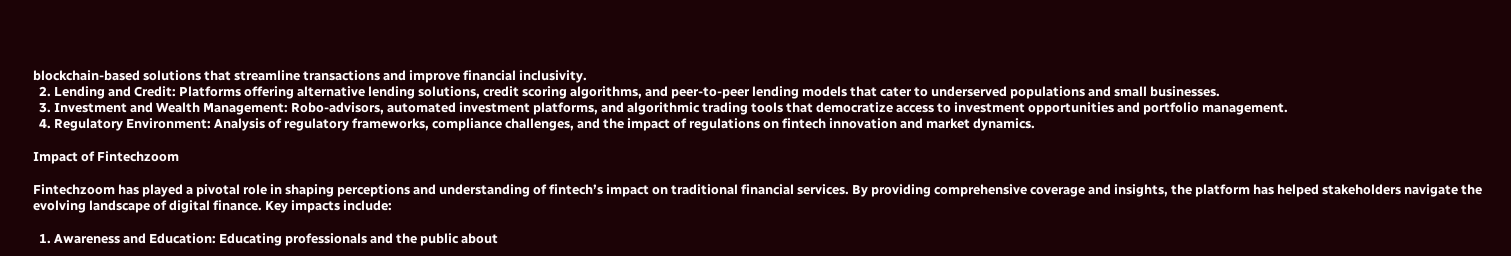blockchain-based solutions that streamline transactions and improve financial inclusivity.
  2. Lending and Credit: Platforms offering alternative lending solutions, credit scoring algorithms, and peer-to-peer lending models that cater to underserved populations and small businesses.
  3. Investment and Wealth Management: Robo-advisors, automated investment platforms, and algorithmic trading tools that democratize access to investment opportunities and portfolio management.
  4. Regulatory Environment: Analysis of regulatory frameworks, compliance challenges, and the impact of regulations on fintech innovation and market dynamics.

Impact of Fintechzoom

Fintechzoom has played a pivotal role in shaping perceptions and understanding of fintech’s impact on traditional financial services. By providing comprehensive coverage and insights, the platform has helped stakeholders navigate the evolving landscape of digital finance. Key impacts include:

  1. Awareness and Education: Educating professionals and the public about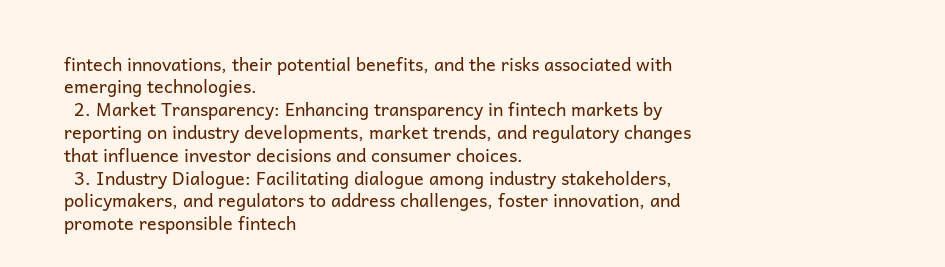fintech innovations, their potential benefits, and the risks associated with emerging technologies.
  2. Market Transparency: Enhancing transparency in fintech markets by reporting on industry developments, market trends, and regulatory changes that influence investor decisions and consumer choices.
  3. Industry Dialogue: Facilitating dialogue among industry stakeholders, policymakers, and regulators to address challenges, foster innovation, and promote responsible fintech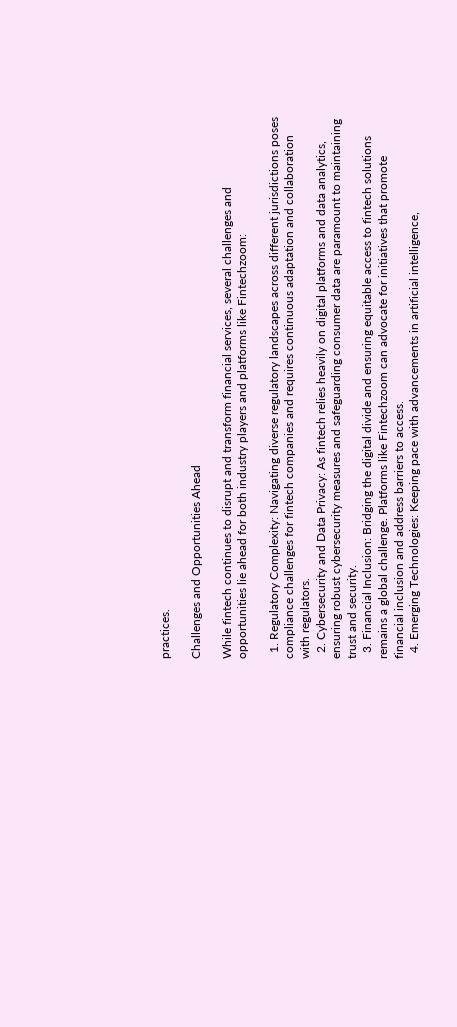practices.

Challenges and Opportunities Ahead

While fintech continues to disrupt and transform financial services, several challenges and opportunities lie ahead for both industry players and platforms like Fintechzoom:

  1. Regulatory Complexity: Navigating diverse regulatory landscapes across different jurisdictions poses compliance challenges for fintech companies and requires continuous adaptation and collaboration with regulators.
  2. Cybersecurity and Data Privacy: As fintech relies heavily on digital platforms and data analytics, ensuring robust cybersecurity measures and safeguarding consumer data are paramount to maintaining trust and security.
  3. Financial Inclusion: Bridging the digital divide and ensuring equitable access to fintech solutions remains a global challenge. Platforms like Fintechzoom can advocate for initiatives that promote financial inclusion and address barriers to access.
  4. Emerging Technologies: Keeping pace with advancements in artificial intelligence,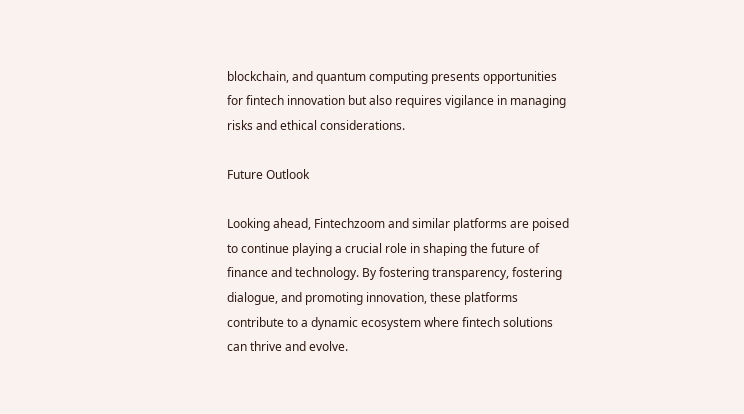blockchain, and quantum computing presents opportunities for fintech innovation but also requires vigilance in managing risks and ethical considerations.

Future Outlook

Looking ahead, Fintechzoom and similar platforms are poised to continue playing a crucial role in shaping the future of finance and technology. By fostering transparency, fostering dialogue, and promoting innovation, these platforms contribute to a dynamic ecosystem where fintech solutions can thrive and evolve.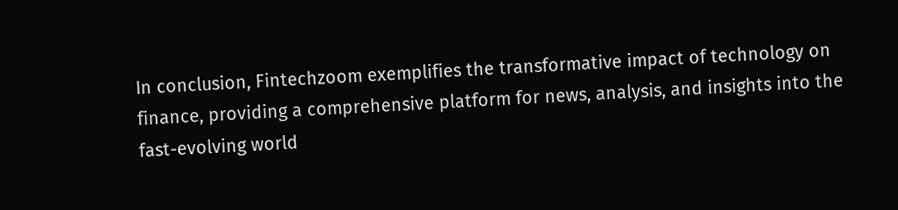In conclusion, Fintechzoom exemplifies the transformative impact of technology on finance, providing a comprehensive platform for news, analysis, and insights into the fast-evolving world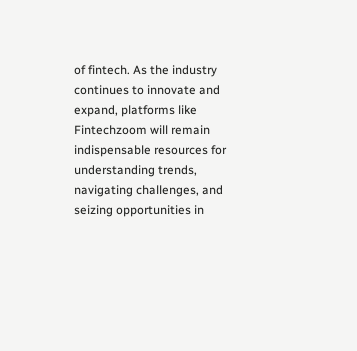of fintech. As the industry continues to innovate and expand, platforms like Fintechzoom will remain indispensable resources for understanding trends, navigating challenges, and seizing opportunities in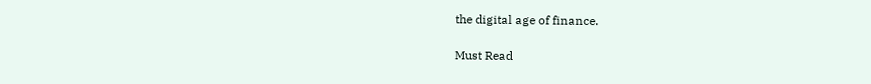the digital age of finance.

Must Read